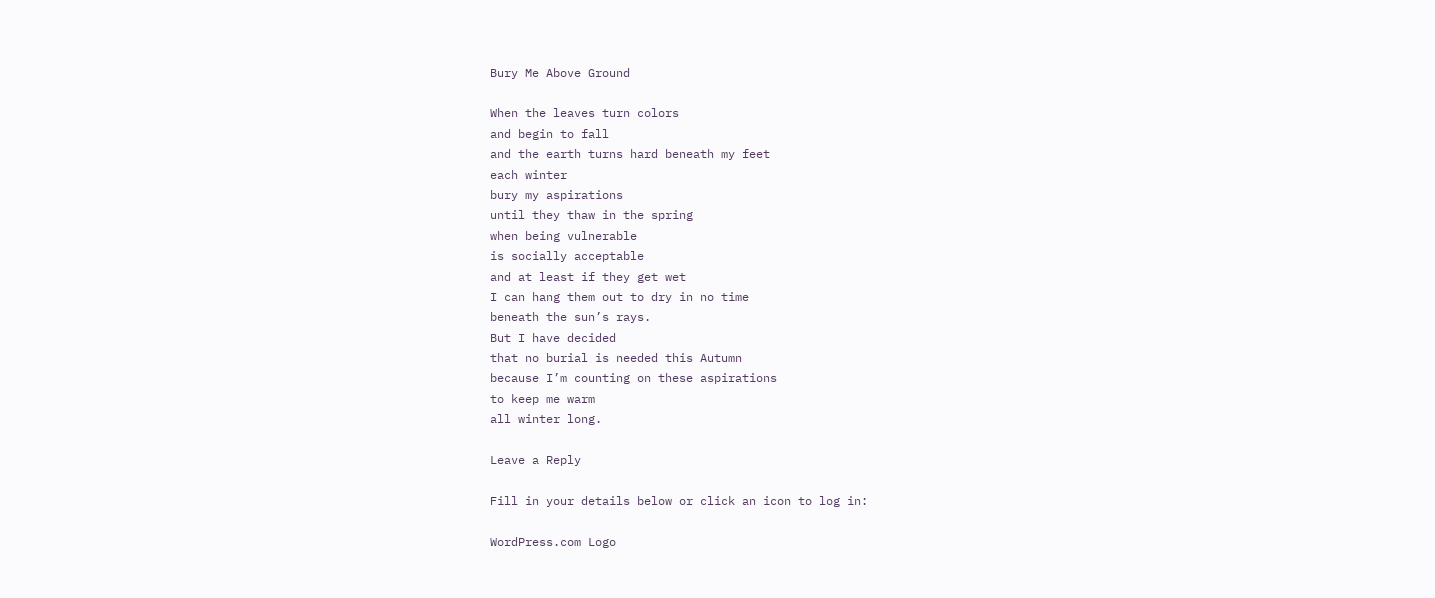Bury Me Above Ground

When the leaves turn colors
and begin to fall
and the earth turns hard beneath my feet
each winter
bury my aspirations
until they thaw in the spring
when being vulnerable
is socially acceptable
and at least if they get wet
I can hang them out to dry in no time
beneath the sun’s rays.
But I have decided
that no burial is needed this Autumn
because I’m counting on these aspirations
to keep me warm
all winter long.

Leave a Reply

Fill in your details below or click an icon to log in:

WordPress.com Logo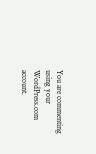You are commenting using your WordPress.com account.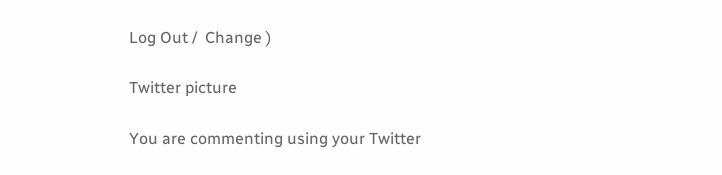Log Out /  Change )

Twitter picture

You are commenting using your Twitter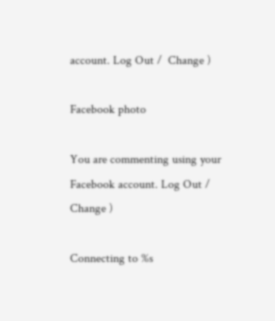account. Log Out /  Change )

Facebook photo

You are commenting using your Facebook account. Log Out /  Change )

Connecting to %s